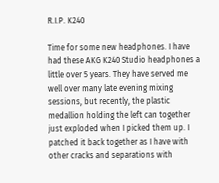R.I.P. K240

Time for some new headphones. I have had these AKG K240 Studio headphones a little over 5 years. They have served me well over many late evening mixing sessions, but recently, the plastic medallion holding the left can together just exploded when I picked them up. I patched it back together as I have with other cracks and separations with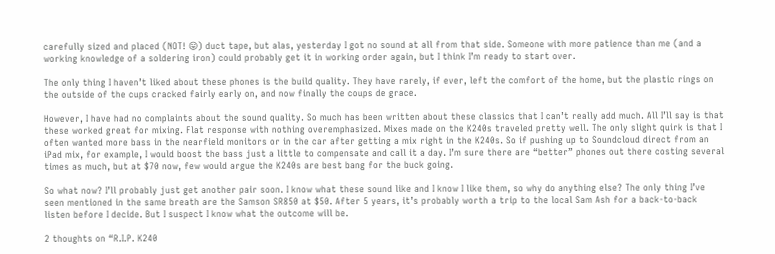carefully sized and placed (NOT! 😛) duct tape, but alas, yesterday I got no sound at all from that side. Someone with more patience than me (and a working knowledge of a soldering iron) could probably get it in working order again, but I think I’m ready to start over.

The only thing I haven’t liked about these phones is the build quality. They have rarely, if ever, left the comfort of the home, but the plastic rings on the outside of the cups cracked fairly early on, and now finally the coups de grace.

However, I have had no complaints about the sound quality. So much has been written about these classics that I can’t really add much. All I’ll say is that these worked great for mixing. Flat response with nothing overemphasized. Mixes made on the K240s traveled pretty well. The only slight quirk is that I often wanted more bass in the nearfield monitors or in the car after getting a mix right in the K240s. So if pushing up to Soundcloud direct from an iPad mix, for example, I would boost the bass just a little to compensate and call it a day. I’m sure there are “better” phones out there costing several times as much, but at $70 now, few would argue the K240s are best bang for the buck going.

So what now? I’ll probably just get another pair soon. I know what these sound like and I know I like them, so why do anything else? The only thing I’ve seen mentioned in the same breath are the Samson SR850 at $50. After 5 years, it’s probably worth a trip to the local Sam Ash for a back-to-back listen before I decide. But I suspect I know what the outcome will be.

2 thoughts on “R.I.P. K240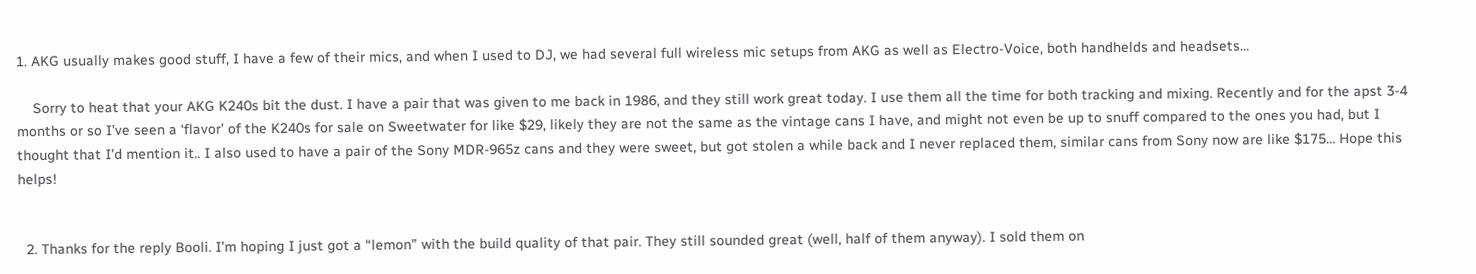1. AKG usually makes good stuff, I have a few of their mics, and when I used to DJ, we had several full wireless mic setups from AKG as well as Electro-Voice, both handhelds and headsets…

    Sorry to heat that your AKG K240s bit the dust. I have a pair that was given to me back in 1986, and they still work great today. I use them all the time for both tracking and mixing. Recently and for the apst 3-4 months or so I’ve seen a ‘flavor’ of the K240s for sale on Sweetwater for like $29, likely they are not the same as the vintage cans I have, and might not even be up to snuff compared to the ones you had, but I thought that I’d mention it.. I also used to have a pair of the Sony MDR-965z cans and they were sweet, but got stolen a while back and I never replaced them, similar cans from Sony now are like $175… Hope this helps!


  2. Thanks for the reply Booli. I’m hoping I just got a “lemon” with the build quality of that pair. They still sounded great (well, half of them anyway). I sold them on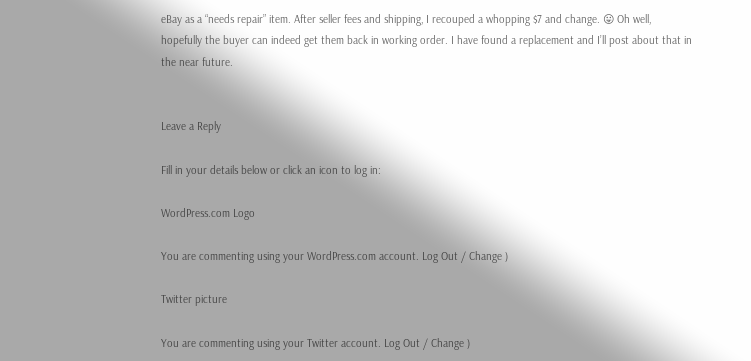eBay as a “needs repair” item. After seller fees and shipping, I recouped a whopping $7 and change. 😛 Oh well, hopefully the buyer can indeed get them back in working order. I have found a replacement and I’ll post about that in the near future.


Leave a Reply

Fill in your details below or click an icon to log in:

WordPress.com Logo

You are commenting using your WordPress.com account. Log Out / Change )

Twitter picture

You are commenting using your Twitter account. Log Out / Change )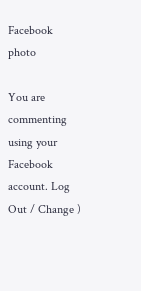Facebook photo

You are commenting using your Facebook account. Log Out / Change )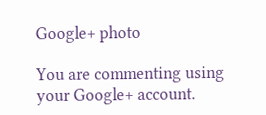Google+ photo

You are commenting using your Google+ account.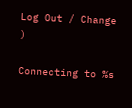Log Out / Change )

Connecting to %s